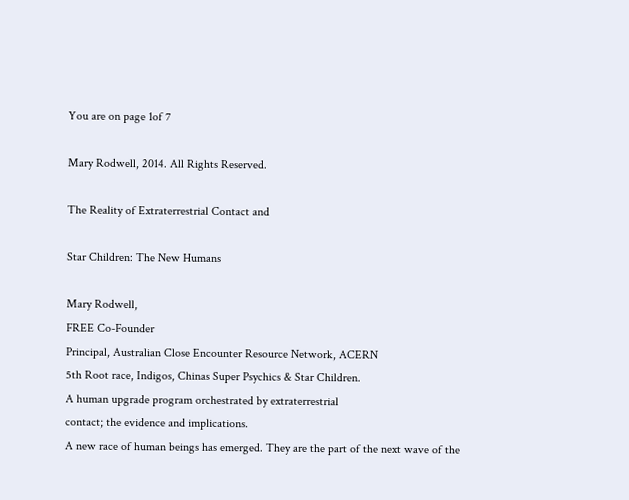You are on page 1of 7

Mary Rodwell, 2014. All Rights Reserved.

The Reality of Extraterrestrial Contact and

Star Children: The New Humans

Mary Rodwell,
FREE Co-Founder
Principal, Australian Close Encounter Resource Network, ACERN
5th Root race, Indigos, Chinas Super Psychics & Star Children.
A human upgrade program orchestrated by extraterrestrial
contact; the evidence and implications.
A new race of human beings has emerged. They are the part of the next wave of the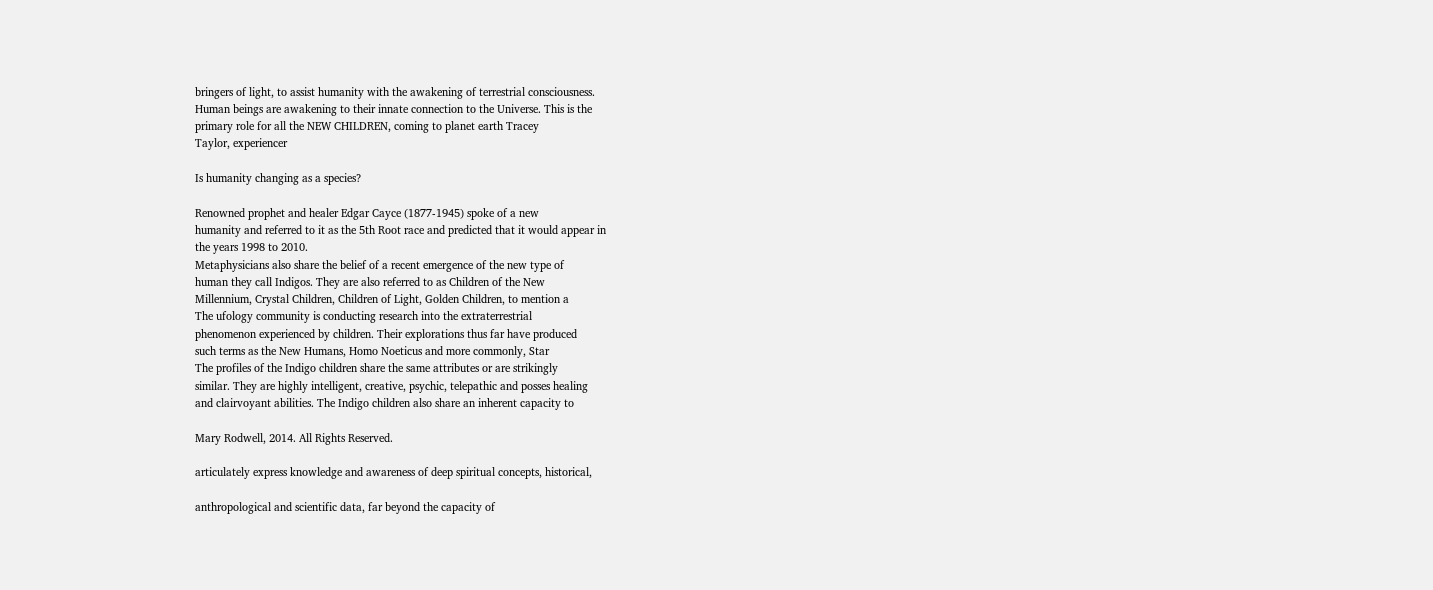bringers of light, to assist humanity with the awakening of terrestrial consciousness.
Human beings are awakening to their innate connection to the Universe. This is the
primary role for all the NEW CHILDREN, coming to planet earth Tracey
Taylor, experiencer

Is humanity changing as a species?

Renowned prophet and healer Edgar Cayce (1877-1945) spoke of a new
humanity and referred to it as the 5th Root race and predicted that it would appear in
the years 1998 to 2010.
Metaphysicians also share the belief of a recent emergence of the new type of
human they call Indigos. They are also referred to as Children of the New
Millennium, Crystal Children, Children of Light, Golden Children, to mention a
The ufology community is conducting research into the extraterrestrial
phenomenon experienced by children. Their explorations thus far have produced
such terms as the New Humans, Homo Noeticus and more commonly, Star
The profiles of the Indigo children share the same attributes or are strikingly
similar. They are highly intelligent, creative, psychic, telepathic and posses healing
and clairvoyant abilities. The Indigo children also share an inherent capacity to

Mary Rodwell, 2014. All Rights Reserved.

articulately express knowledge and awareness of deep spiritual concepts, historical,

anthropological and scientific data, far beyond the capacity of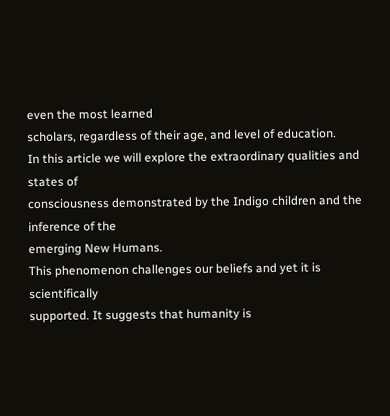even the most learned
scholars, regardless of their age, and level of education.
In this article we will explore the extraordinary qualities and states of
consciousness demonstrated by the Indigo children and the inference of the
emerging New Humans.
This phenomenon challenges our beliefs and yet it is scientifically
supported. It suggests that humanity is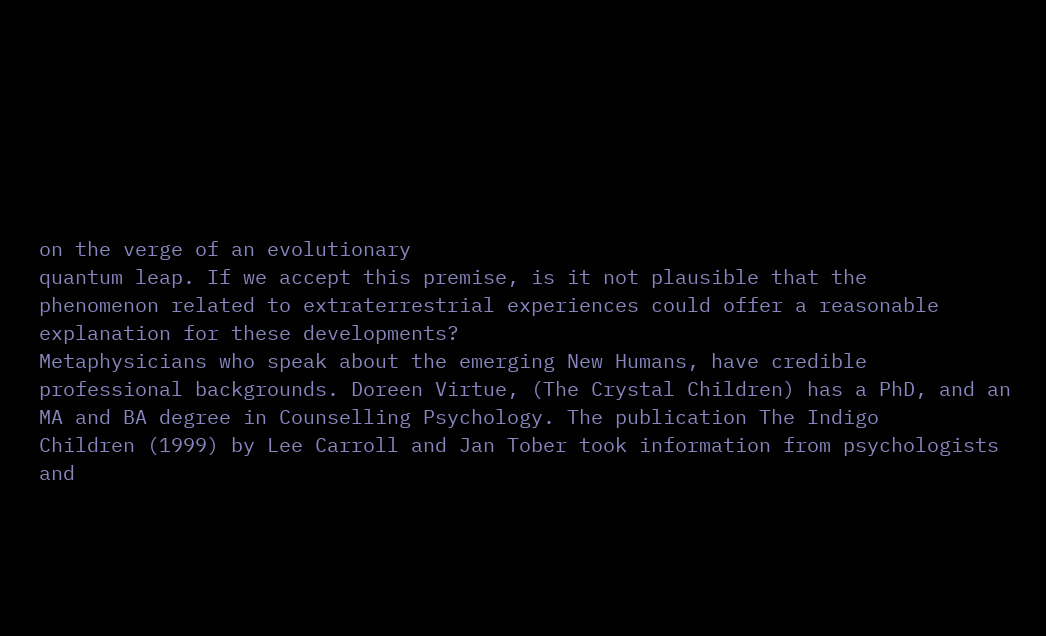on the verge of an evolutionary
quantum leap. If we accept this premise, is it not plausible that the
phenomenon related to extraterrestrial experiences could offer a reasonable
explanation for these developments?
Metaphysicians who speak about the emerging New Humans, have credible
professional backgrounds. Doreen Virtue, (The Crystal Children) has a PhD, and an
MA and BA degree in Counselling Psychology. The publication The Indigo
Children (1999) by Lee Carroll and Jan Tober took information from psychologists
and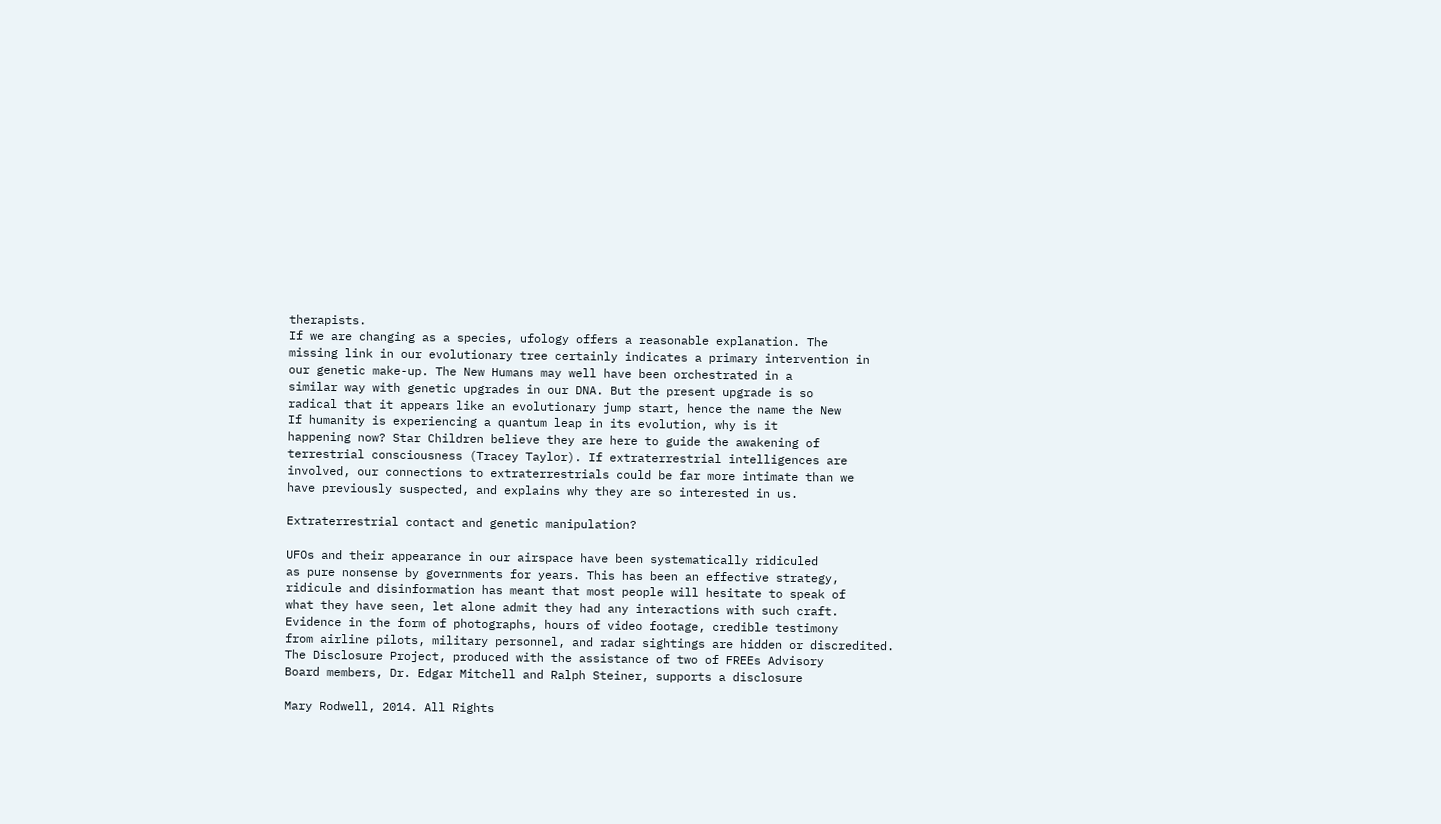therapists.
If we are changing as a species, ufology offers a reasonable explanation. The
missing link in our evolutionary tree certainly indicates a primary intervention in
our genetic make-up. The New Humans may well have been orchestrated in a
similar way with genetic upgrades in our DNA. But the present upgrade is so
radical that it appears like an evolutionary jump start, hence the name the New
If humanity is experiencing a quantum leap in its evolution, why is it
happening now? Star Children believe they are here to guide the awakening of
terrestrial consciousness (Tracey Taylor). If extraterrestrial intelligences are
involved, our connections to extraterrestrials could be far more intimate than we
have previously suspected, and explains why they are so interested in us.

Extraterrestrial contact and genetic manipulation?

UFOs and their appearance in our airspace have been systematically ridiculed
as pure nonsense by governments for years. This has been an effective strategy,
ridicule and disinformation has meant that most people will hesitate to speak of
what they have seen, let alone admit they had any interactions with such craft.
Evidence in the form of photographs, hours of video footage, credible testimony
from airline pilots, military personnel, and radar sightings are hidden or discredited.
The Disclosure Project, produced with the assistance of two of FREEs Advisory
Board members, Dr. Edgar Mitchell and Ralph Steiner, supports a disclosure

Mary Rodwell, 2014. All Rights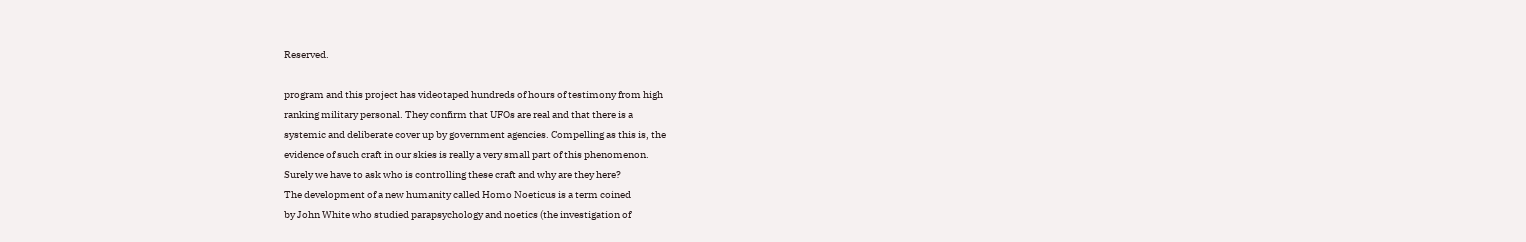Reserved.

program and this project has videotaped hundreds of hours of testimony from high
ranking military personal. They confirm that UFOs are real and that there is a
systemic and deliberate cover up by government agencies. Compelling as this is, the
evidence of such craft in our skies is really a very small part of this phenomenon.
Surely we have to ask who is controlling these craft and why are they here?
The development of a new humanity called Homo Noeticus is a term coined
by John White who studied parapsychology and noetics (the investigation of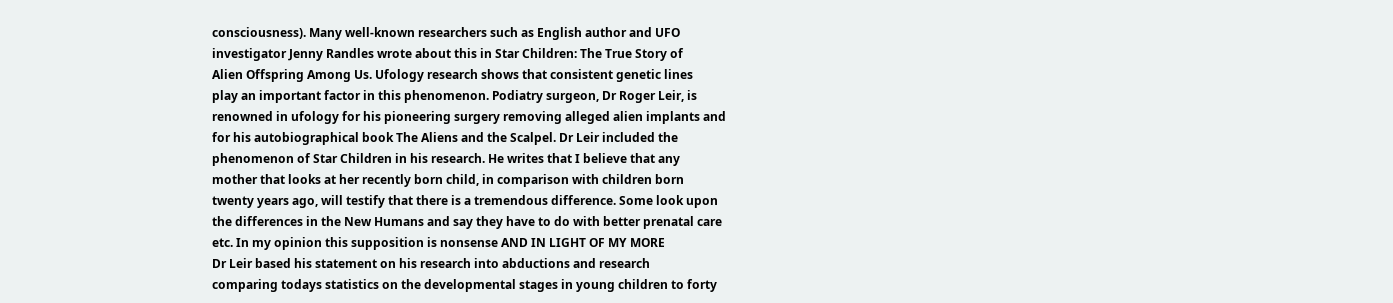consciousness). Many well-known researchers such as English author and UFO
investigator Jenny Randles wrote about this in Star Children: The True Story of
Alien Offspring Among Us. Ufology research shows that consistent genetic lines
play an important factor in this phenomenon. Podiatry surgeon, Dr Roger Leir, is
renowned in ufology for his pioneering surgery removing alleged alien implants and
for his autobiographical book The Aliens and the Scalpel. Dr Leir included the
phenomenon of Star Children in his research. He writes that I believe that any
mother that looks at her recently born child, in comparison with children born
twenty years ago, will testify that there is a tremendous difference. Some look upon
the differences in the New Humans and say they have to do with better prenatal care
etc. In my opinion this supposition is nonsense AND IN LIGHT OF MY MORE
Dr Leir based his statement on his research into abductions and research
comparing todays statistics on the developmental stages in young children to forty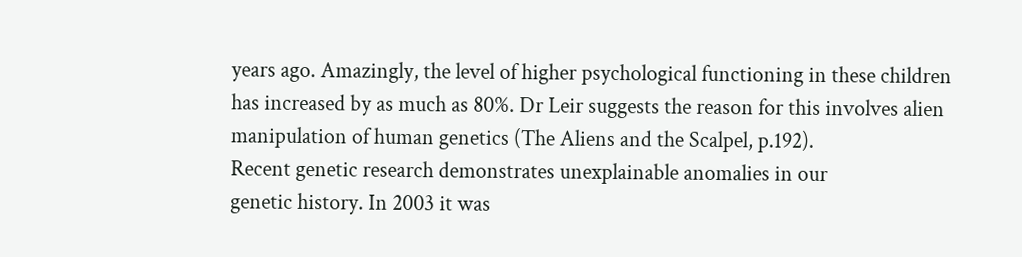years ago. Amazingly, the level of higher psychological functioning in these children
has increased by as much as 80%. Dr Leir suggests the reason for this involves alien
manipulation of human genetics (The Aliens and the Scalpel, p.192).
Recent genetic research demonstrates unexplainable anomalies in our
genetic history. In 2003 it was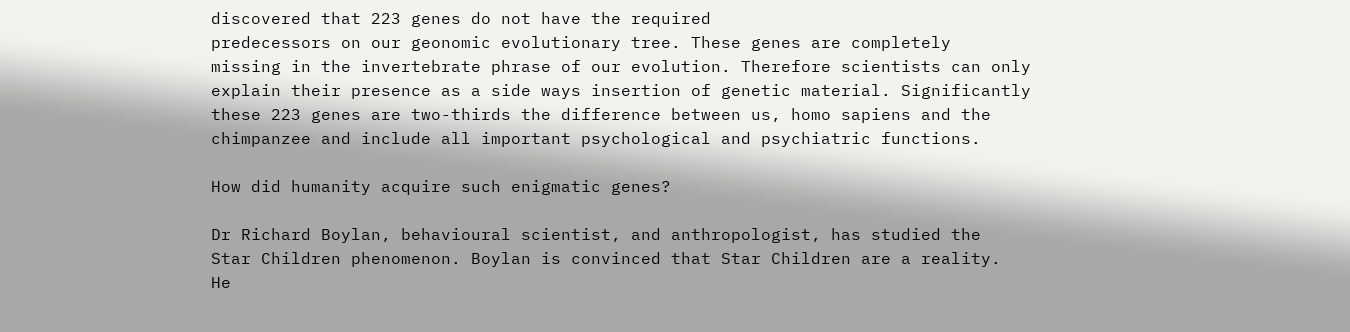discovered that 223 genes do not have the required
predecessors on our geonomic evolutionary tree. These genes are completely
missing in the invertebrate phrase of our evolution. Therefore scientists can only
explain their presence as a side ways insertion of genetic material. Significantly
these 223 genes are two-thirds the difference between us, homo sapiens and the
chimpanzee and include all important psychological and psychiatric functions.

How did humanity acquire such enigmatic genes?

Dr Richard Boylan, behavioural scientist, and anthropologist, has studied the
Star Children phenomenon. Boylan is convinced that Star Children are a reality.
He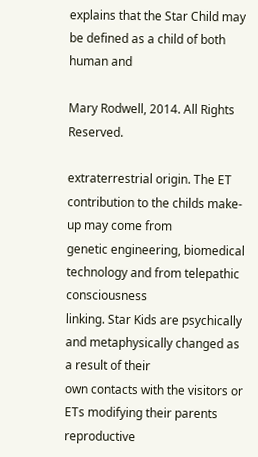explains that the Star Child may be defined as a child of both human and

Mary Rodwell, 2014. All Rights Reserved.

extraterrestrial origin. The ET contribution to the childs make-up may come from
genetic engineering, biomedical technology and from telepathic consciousness
linking. Star Kids are psychically and metaphysically changed as a result of their
own contacts with the visitors or ETs modifying their parents reproductive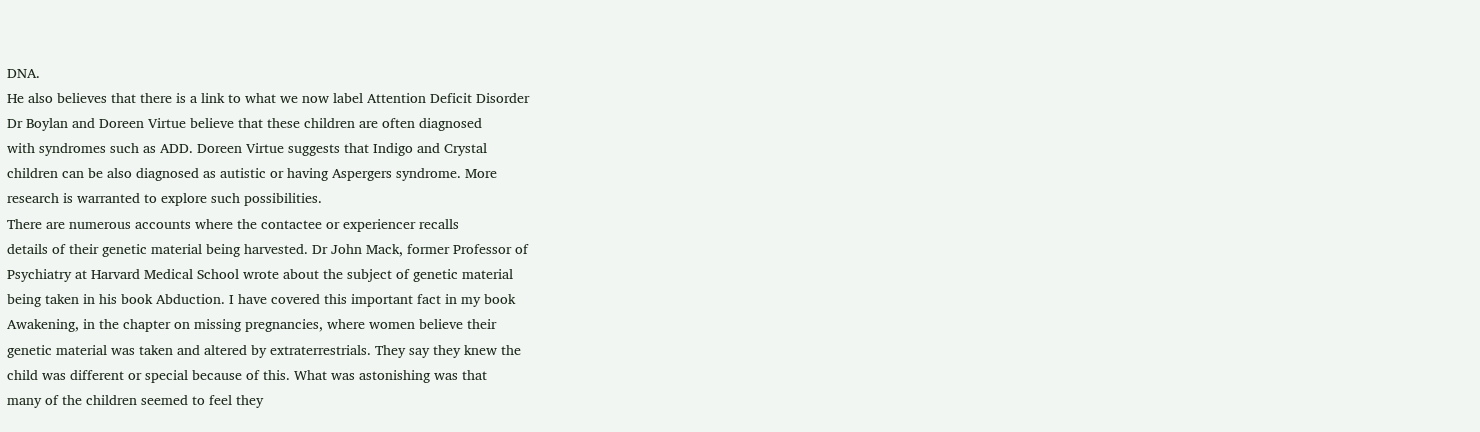DNA.
He also believes that there is a link to what we now label Attention Deficit Disorder
Dr Boylan and Doreen Virtue believe that these children are often diagnosed
with syndromes such as ADD. Doreen Virtue suggests that Indigo and Crystal
children can be also diagnosed as autistic or having Aspergers syndrome. More
research is warranted to explore such possibilities.
There are numerous accounts where the contactee or experiencer recalls
details of their genetic material being harvested. Dr John Mack, former Professor of
Psychiatry at Harvard Medical School wrote about the subject of genetic material
being taken in his book Abduction. I have covered this important fact in my book
Awakening, in the chapter on missing pregnancies, where women believe their
genetic material was taken and altered by extraterrestrials. They say they knew the
child was different or special because of this. What was astonishing was that
many of the children seemed to feel they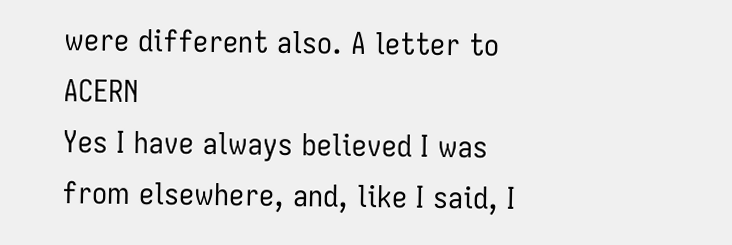were different also. A letter to ACERN
Yes I have always believed I was from elsewhere, and, like I said, I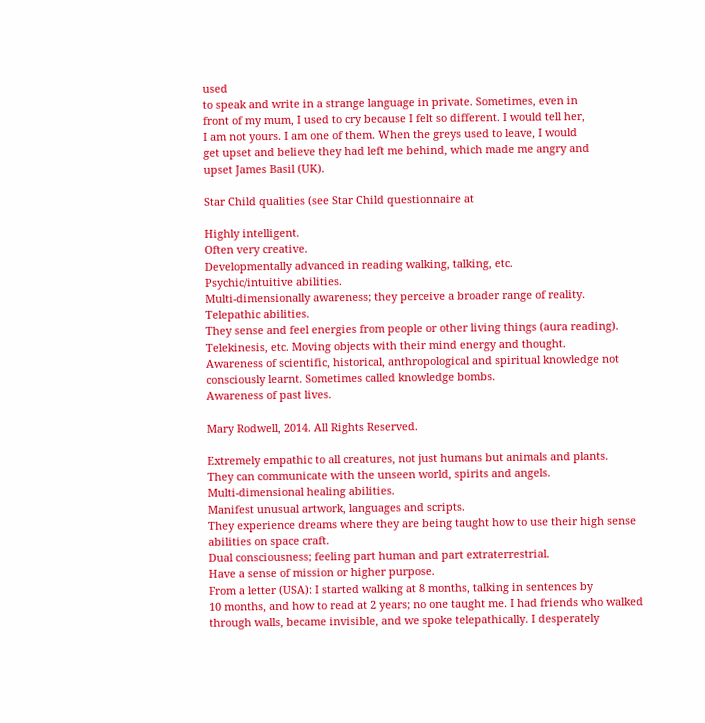used
to speak and write in a strange language in private. Sometimes, even in
front of my mum, I used to cry because I felt so different. I would tell her,
I am not yours. I am one of them. When the greys used to leave, I would
get upset and believe they had left me behind, which made me angry and
upset James Basil (UK).

Star Child qualities (see Star Child questionnaire at

Highly intelligent.
Often very creative.
Developmentally advanced in reading walking, talking, etc.
Psychic/intuitive abilities.
Multi-dimensionally awareness; they perceive a broader range of reality.
Telepathic abilities.
They sense and feel energies from people or other living things (aura reading).
Telekinesis, etc. Moving objects with their mind energy and thought.
Awareness of scientific, historical, anthropological and spiritual knowledge not
consciously learnt. Sometimes called knowledge bombs.
Awareness of past lives.

Mary Rodwell, 2014. All Rights Reserved.

Extremely empathic to all creatures, not just humans but animals and plants.
They can communicate with the unseen world, spirits and angels.
Multi-dimensional healing abilities.
Manifest unusual artwork, languages and scripts.
They experience dreams where they are being taught how to use their high sense
abilities on space craft.
Dual consciousness; feeling part human and part extraterrestrial.
Have a sense of mission or higher purpose.
From a letter (USA): I started walking at 8 months, talking in sentences by
10 months, and how to read at 2 years; no one taught me. I had friends who walked
through walls, became invisible, and we spoke telepathically. I desperately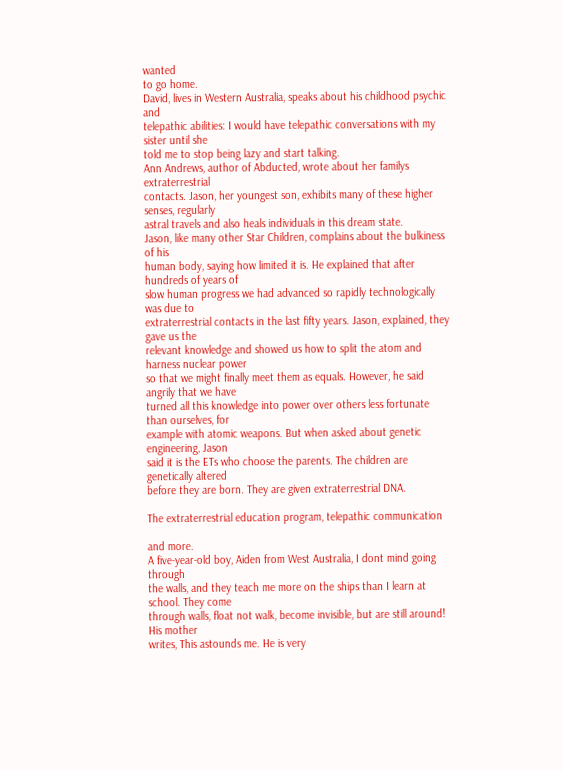wanted
to go home.
David, lives in Western Australia, speaks about his childhood psychic and
telepathic abilities: I would have telepathic conversations with my sister until she
told me to stop being lazy and start talking.
Ann Andrews, author of Abducted, wrote about her familys extraterrestrial
contacts. Jason, her youngest son, exhibits many of these higher senses, regularly
astral travels and also heals individuals in this dream state.
Jason, like many other Star Children, complains about the bulkiness of his
human body, saying how limited it is. He explained that after hundreds of years of
slow human progress we had advanced so rapidly technologically was due to
extraterrestrial contacts in the last fifty years. Jason, explained, they gave us the
relevant knowledge and showed us how to split the atom and harness nuclear power
so that we might finally meet them as equals. However, he said angrily that we have
turned all this knowledge into power over others less fortunate than ourselves, for
example with atomic weapons. But when asked about genetic engineering, Jason
said it is the ETs who choose the parents. The children are genetically altered
before they are born. They are given extraterrestrial DNA.

The extraterrestrial education program, telepathic communication

and more.
A five-year-old boy, Aiden from West Australia, I dont mind going through
the walls, and they teach me more on the ships than I learn at school. They come
through walls, float not walk, become invisible, but are still around! His mother
writes, This astounds me. He is very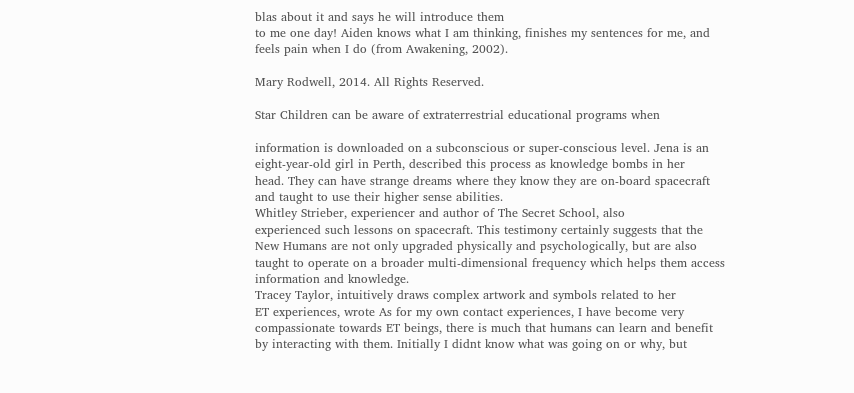blas about it and says he will introduce them
to me one day! Aiden knows what I am thinking, finishes my sentences for me, and
feels pain when I do (from Awakening, 2002).

Mary Rodwell, 2014. All Rights Reserved.

Star Children can be aware of extraterrestrial educational programs when

information is downloaded on a subconscious or super-conscious level. Jena is an
eight-year-old girl in Perth, described this process as knowledge bombs in her
head. They can have strange dreams where they know they are on-board spacecraft
and taught to use their higher sense abilities.
Whitley Strieber, experiencer and author of The Secret School, also
experienced such lessons on spacecraft. This testimony certainly suggests that the
New Humans are not only upgraded physically and psychologically, but are also
taught to operate on a broader multi-dimensional frequency which helps them access
information and knowledge.
Tracey Taylor, intuitively draws complex artwork and symbols related to her
ET experiences, wrote As for my own contact experiences, I have become very
compassionate towards ET beings, there is much that humans can learn and benefit
by interacting with them. Initially I didnt know what was going on or why, but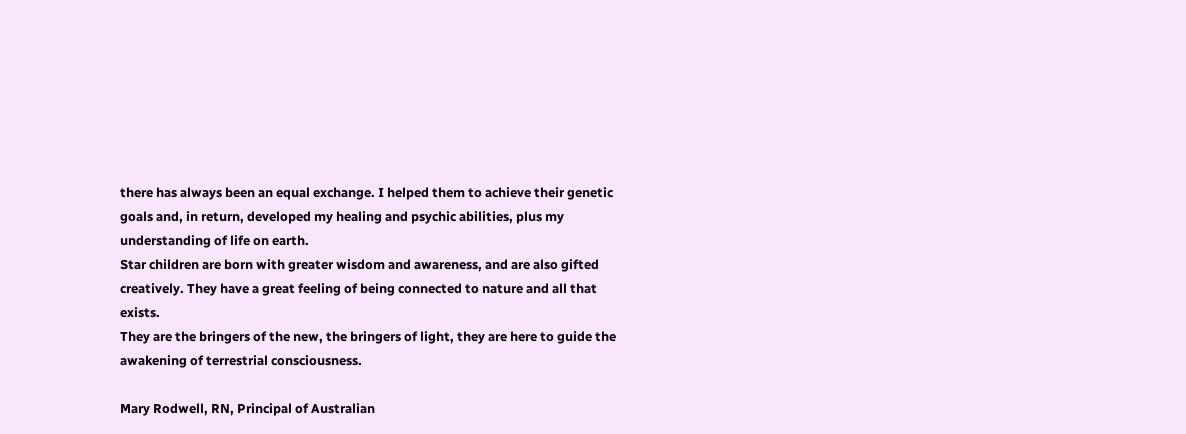there has always been an equal exchange. I helped them to achieve their genetic
goals and, in return, developed my healing and psychic abilities, plus my
understanding of life on earth.
Star children are born with greater wisdom and awareness, and are also gifted
creatively. They have a great feeling of being connected to nature and all that exists.
They are the bringers of the new, the bringers of light, they are here to guide the
awakening of terrestrial consciousness.

Mary Rodwell, RN, Principal of Australian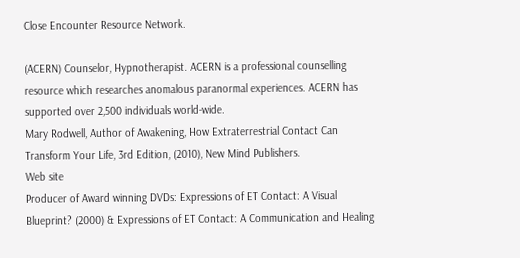Close Encounter Resource Network.

(ACERN) Counselor, Hypnotherapist. ACERN is a professional counselling
resource which researches anomalous paranormal experiences. ACERN has
supported over 2,500 individuals world-wide.
Mary Rodwell, Author of Awakening, How Extraterrestrial Contact Can
Transform Your Life, 3rd Edition, (2010), New Mind Publishers.
Web site
Producer of Award winning DVDs: Expressions of ET Contact: A Visual
Blueprint? (2000) & Expressions of ET Contact: A Communication and Healing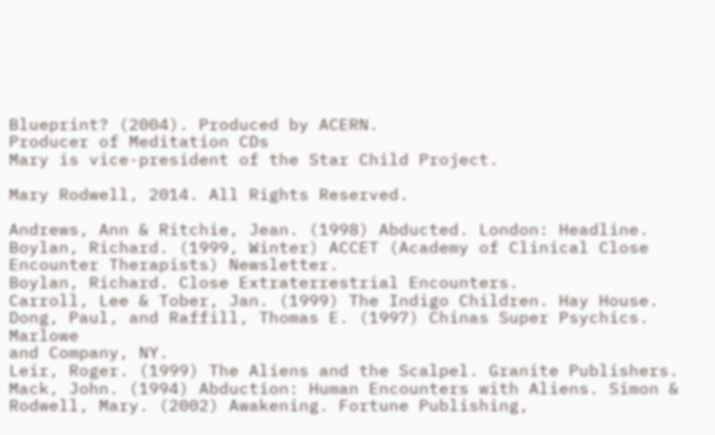Blueprint? (2004). Produced by ACERN.
Producer of Meditation CDs
Mary is vice-president of the Star Child Project.

Mary Rodwell, 2014. All Rights Reserved.

Andrews, Ann & Ritchie, Jean. (1998) Abducted. London: Headline.
Boylan, Richard. (1999, Winter) ACCET (Academy of Clinical Close
Encounter Therapists) Newsletter.
Boylan, Richard. Close Extraterrestrial Encounters.
Carroll, Lee & Tober, Jan. (1999) The Indigo Children. Hay House.
Dong, Paul, and Raffill, Thomas E. (1997) Chinas Super Psychics. Marlowe
and Company, NY.
Leir, Roger. (1999) The Aliens and the Scalpel. Granite Publishers.
Mack, John. (1994) Abduction: Human Encounters with Aliens. Simon &
Rodwell, Mary. (2002) Awakening. Fortune Publishing,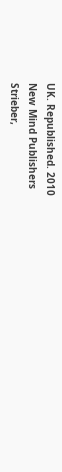UK. Republished. 2010
New Mind Publishers
Strieber,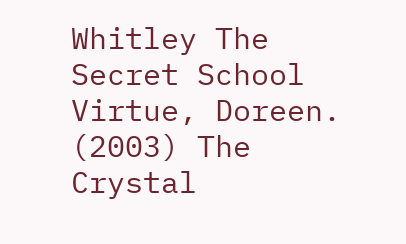Whitley The Secret School
Virtue, Doreen. (2003) The Crystal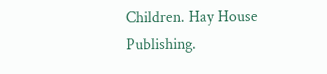Children. Hay House Publishing.